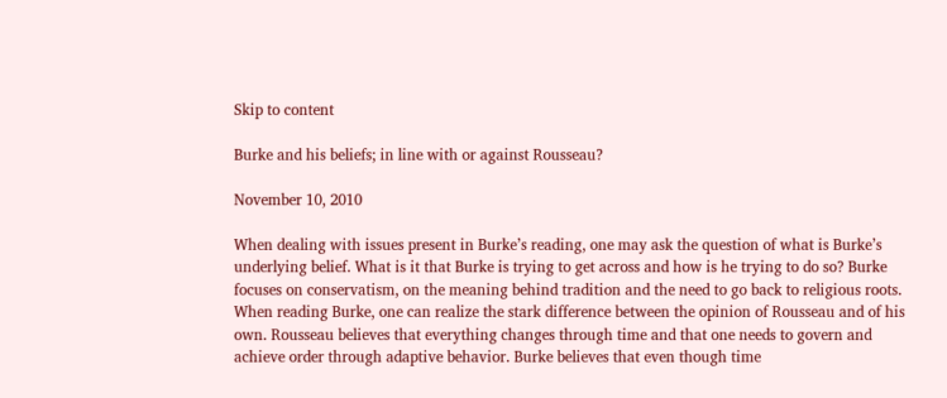Skip to content

Burke and his beliefs; in line with or against Rousseau?

November 10, 2010

When dealing with issues present in Burke’s reading, one may ask the question of what is Burke’s underlying belief. What is it that Burke is trying to get across and how is he trying to do so? Burke focuses on conservatism, on the meaning behind tradition and the need to go back to religious roots. When reading Burke, one can realize the stark difference between the opinion of Rousseau and of his own. Rousseau believes that everything changes through time and that one needs to govern and achieve order through adaptive behavior. Burke believes that even though time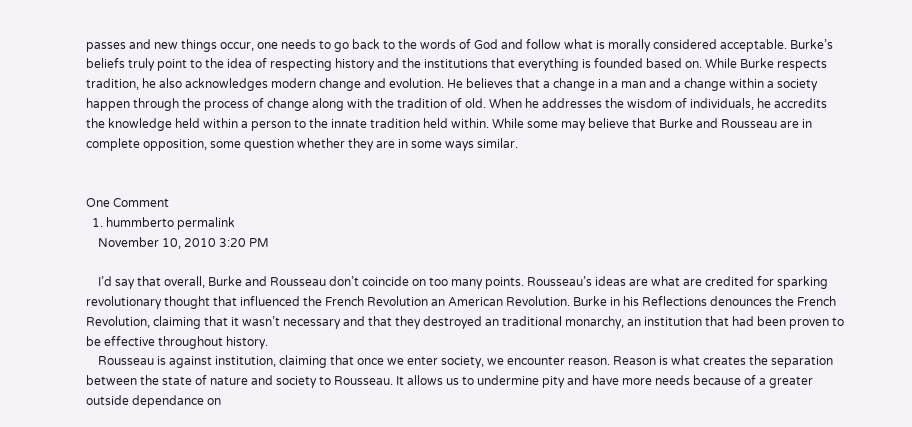passes and new things occur, one needs to go back to the words of God and follow what is morally considered acceptable. Burke’s beliefs truly point to the idea of respecting history and the institutions that everything is founded based on. While Burke respects tradition, he also acknowledges modern change and evolution. He believes that a change in a man and a change within a society happen through the process of change along with the tradition of old. When he addresses the wisdom of individuals, he accredits the knowledge held within a person to the innate tradition held within. While some may believe that Burke and Rousseau are in complete opposition, some question whether they are in some ways similar.


One Comment
  1. hummberto permalink
    November 10, 2010 3:20 PM

    I’d say that overall, Burke and Rousseau don’t coincide on too many points. Rousseau’s ideas are what are credited for sparking revolutionary thought that influenced the French Revolution an American Revolution. Burke in his Reflections denounces the French Revolution, claiming that it wasn’t necessary and that they destroyed an traditional monarchy, an institution that had been proven to be effective throughout history.
    Rousseau is against institution, claiming that once we enter society, we encounter reason. Reason is what creates the separation between the state of nature and society to Rousseau. It allows us to undermine pity and have more needs because of a greater outside dependance on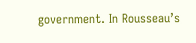government. In Rousseau’s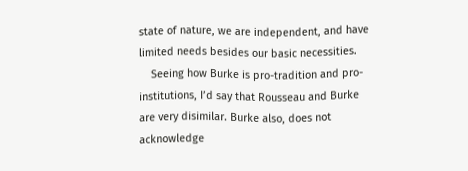state of nature, we are independent, and have limited needs besides our basic necessities.
    Seeing how Burke is pro-tradition and pro-institutions, I’d say that Rousseau and Burke are very disimilar. Burke also, does not acknowledge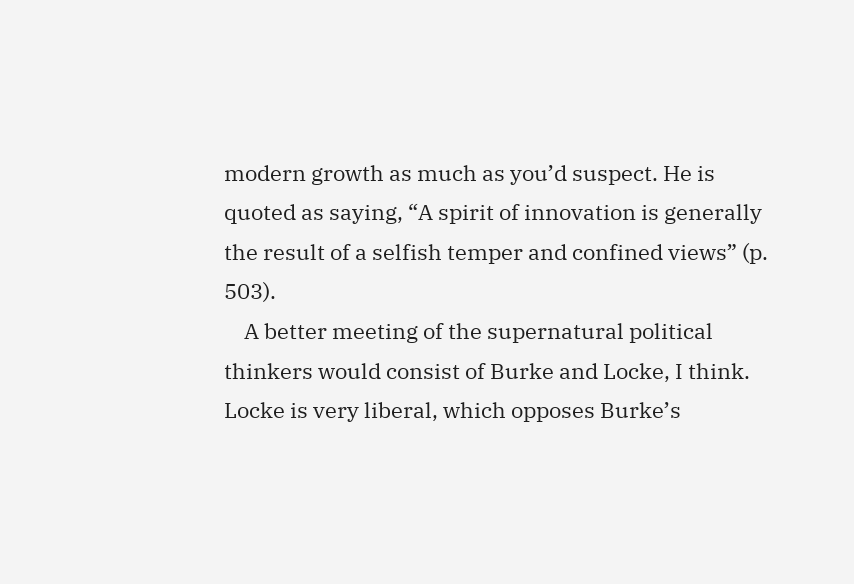modern growth as much as you’d suspect. He is quoted as saying, “A spirit of innovation is generally the result of a selfish temper and confined views” (p. 503).
    A better meeting of the supernatural political thinkers would consist of Burke and Locke, I think. Locke is very liberal, which opposes Burke’s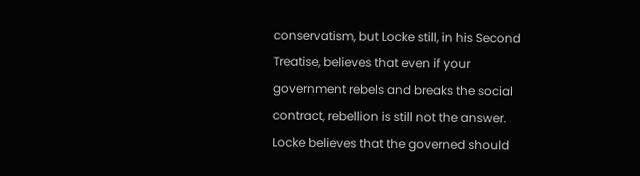conservatism, but Locke still, in his Second Treatise, believes that even if your government rebels and breaks the social contract, rebellion is still not the answer. Locke believes that the governed should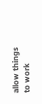allow things to work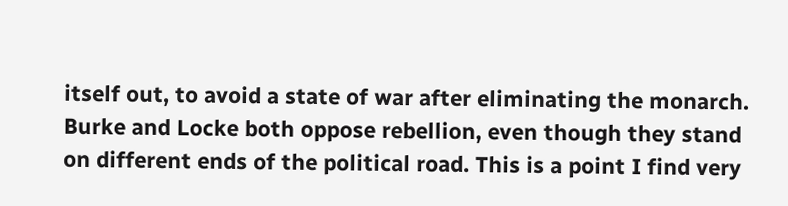itself out, to avoid a state of war after eliminating the monarch. Burke and Locke both oppose rebellion, even though they stand on different ends of the political road. This is a point I find very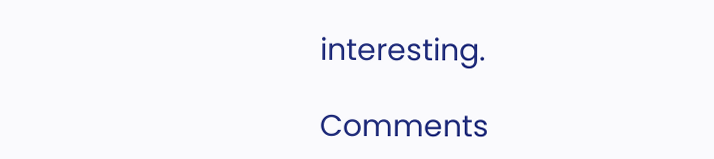interesting.

Comments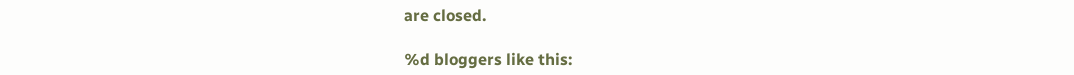are closed.

%d bloggers like this: